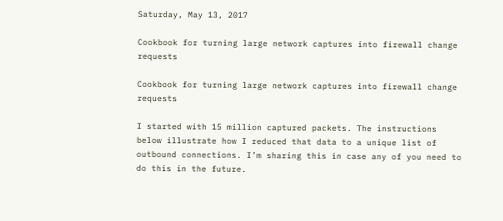Saturday, May 13, 2017

Cookbook for turning large network captures into firewall change requests

Cookbook for turning large network captures into firewall change requests

I started with 15 million captured packets. The instructions below illustrate how I reduced that data to a unique list of outbound connections. I’m sharing this in case any of you need to do this in the future.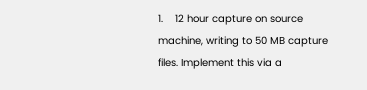1.    12 hour capture on source machine, writing to 50 MB capture files. Implement this via a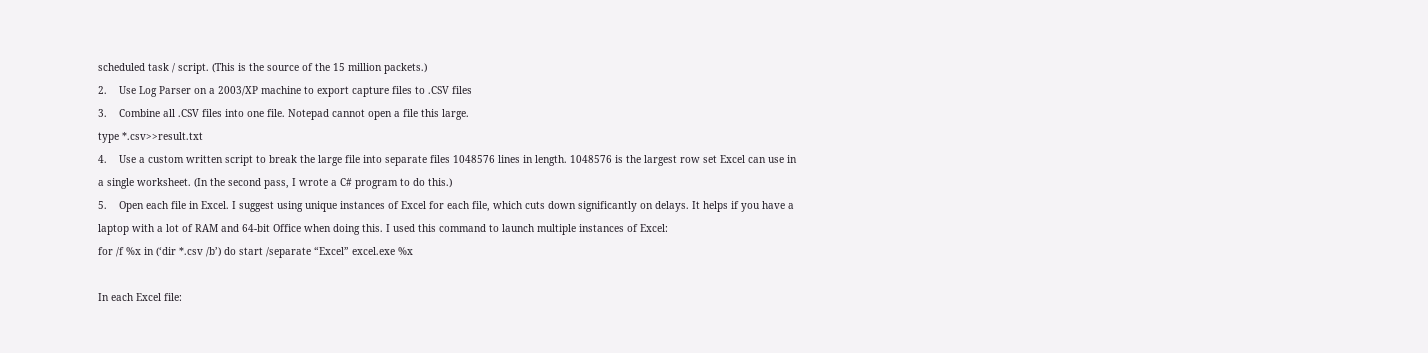scheduled task / script. (This is the source of the 15 million packets.)
2.    Use Log Parser on a 2003/XP machine to export capture files to .CSV files
3.    Combine all .CSV files into one file. Notepad cannot open a file this large.
type *.csv>>result.txt
4.    Use a custom written script to break the large file into separate files 1048576 lines in length. 1048576 is the largest row set Excel can use in a single worksheet. (In the second pass, I wrote a C# program to do this.)
5.    Open each file in Excel. I suggest using unique instances of Excel for each file, which cuts down significantly on delays. It helps if you have a laptop with a lot of RAM and 64-bit Office when doing this. I used this command to launch multiple instances of Excel:
for /f %x in (‘dir *.csv /b’) do start /separate “Excel” excel.exe %x

In each Excel file: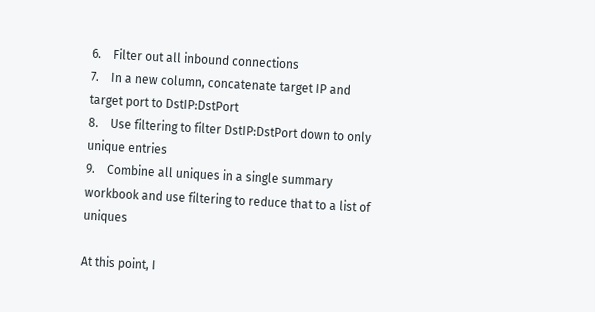6.    Filter out all inbound connections
7.    In a new column, concatenate target IP and target port to DstIP:DstPort
8.    Use filtering to filter DstIP:DstPort down to only unique entries
9.    Combine all uniques in a single summary workbook and use filtering to reduce that to a list of uniques

At this point, I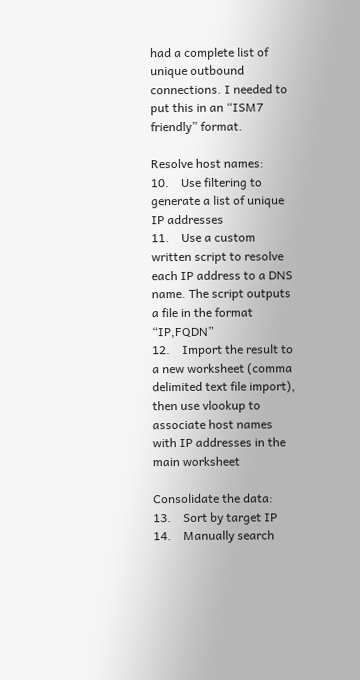had a complete list of unique outbound connections. I needed to put this in an “ISM7 friendly” format.

Resolve host names:
10.    Use filtering to generate a list of unique IP addresses
11.    Use a custom written script to resolve each IP address to a DNS name. The script outputs a file in the format “IP,FQDN”
12.    Import the result to a new worksheet (comma delimited text file import), then use vlookup to associate host names with IP addresses in the main worksheet

Consolidate the data:
13.    Sort by target IP
14.    Manually search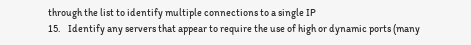through the list to identify multiple connections to a single IP
15.    Identify any servers that appear to require the use of high or dynamic ports (many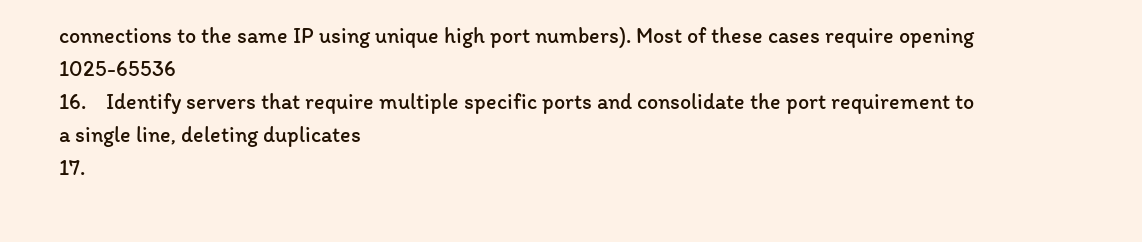connections to the same IP using unique high port numbers). Most of these cases require opening 1025-65536
16.    Identify servers that require multiple specific ports and consolidate the port requirement to a single line, deleting duplicates
17.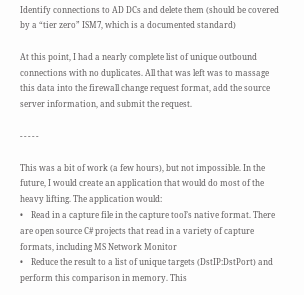Identify connections to AD DCs and delete them (should be covered by a “tier zero” ISM7, which is a documented standard)

At this point, I had a nearly complete list of unique outbound connections with no duplicates. All that was left was to massage this data into the firewall change request format, add the source server information, and submit the request.

- - - - -

This was a bit of work (a few hours), but not impossible. In the future, I would create an application that would do most of the heavy lifting. The application would:
•    Read in a capture file in the capture tool’s native format. There are open source C# projects that read in a variety of capture formats, including MS Network Monitor
•    Reduce the result to a list of unique targets (DstIP:DstPort) and perform this comparison in memory. This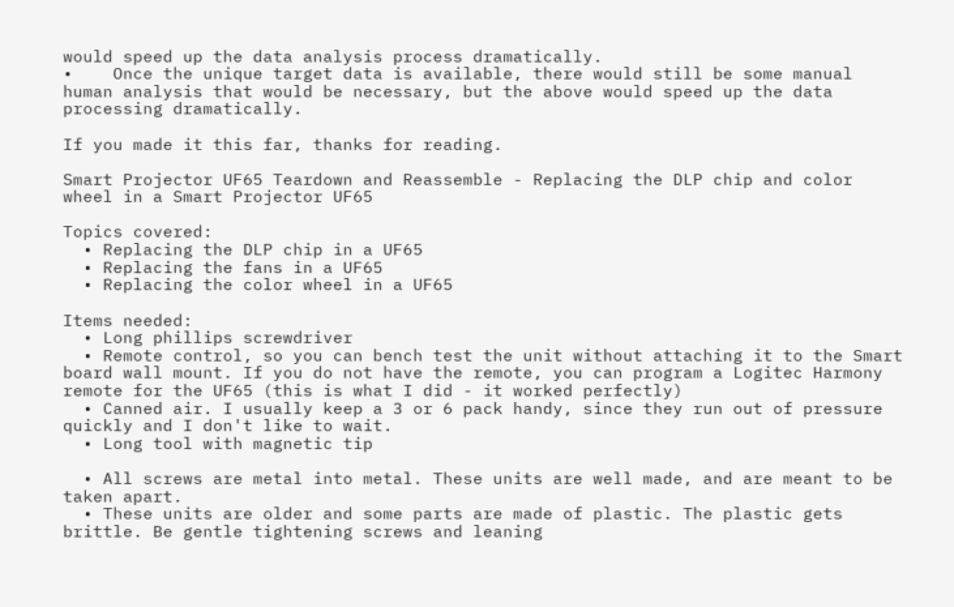would speed up the data analysis process dramatically.
•    Once the unique target data is available, there would still be some manual human analysis that would be necessary, but the above would speed up the data processing dramatically.

If you made it this far, thanks for reading.

Smart Projector UF65 Teardown and Reassemble - Replacing the DLP chip and color wheel in a Smart Projector UF65

Topics covered:
  • Replacing the DLP chip in a UF65
  • Replacing the fans in a UF65
  • Replacing the color wheel in a UF65

Items needed:
  • Long phillips screwdriver
  • Remote control, so you can bench test the unit without attaching it to the Smart board wall mount. If you do not have the remote, you can program a Logitec Harmony remote for the UF65 (this is what I did - it worked perfectly)
  • Canned air. I usually keep a 3 or 6 pack handy, since they run out of pressure quickly and I don't like to wait.
  • Long tool with magnetic tip

  • All screws are metal into metal. These units are well made, and are meant to be taken apart.
  • These units are older and some parts are made of plastic. The plastic gets brittle. Be gentle tightening screws and leaning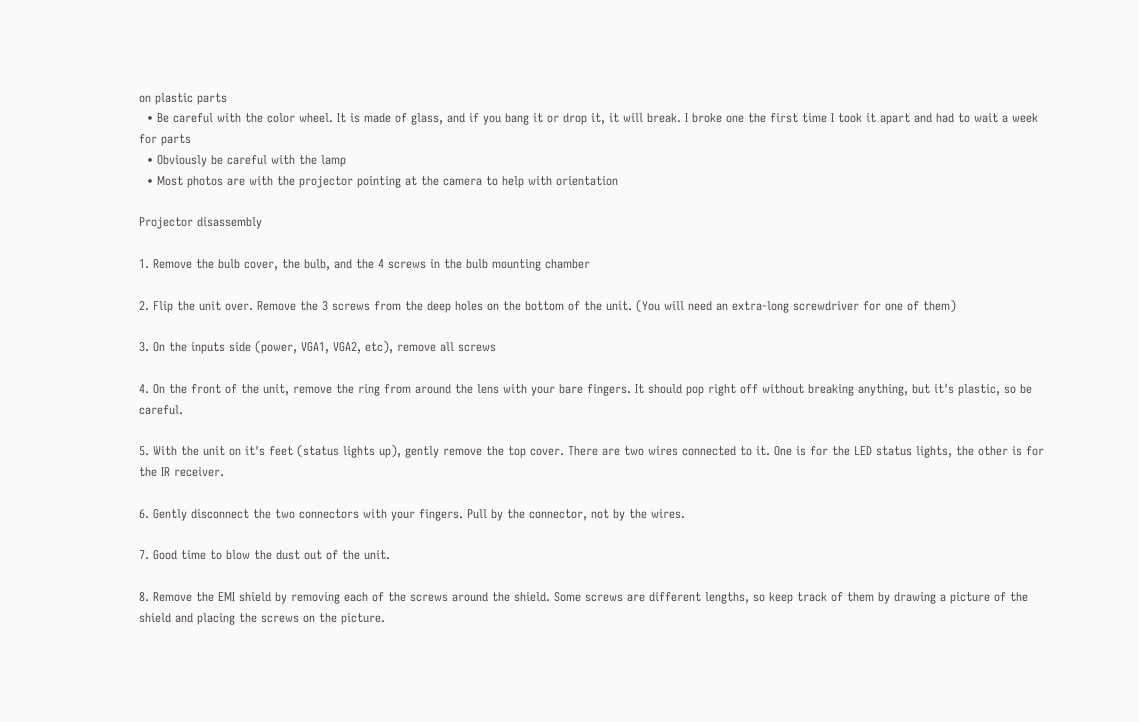on plastic parts
  • Be careful with the color wheel. It is made of glass, and if you bang it or drop it, it will break. I broke one the first time I took it apart and had to wait a week for parts
  • Obviously be careful with the lamp
  • Most photos are with the projector pointing at the camera to help with orientation

Projector disassembly

1. Remove the bulb cover, the bulb, and the 4 screws in the bulb mounting chamber

2. Flip the unit over. Remove the 3 screws from the deep holes on the bottom of the unit. (You will need an extra-long screwdriver for one of them)

3. On the inputs side (power, VGA1, VGA2, etc), remove all screws

4. On the front of the unit, remove the ring from around the lens with your bare fingers. It should pop right off without breaking anything, but it's plastic, so be careful.

5. With the unit on it's feet (status lights up), gently remove the top cover. There are two wires connected to it. One is for the LED status lights, the other is for the IR receiver.

6. Gently disconnect the two connectors with your fingers. Pull by the connector, not by the wires.

7. Good time to blow the dust out of the unit.

8. Remove the EMI shield by removing each of the screws around the shield. Some screws are different lengths, so keep track of them by drawing a picture of the shield and placing the screws on the picture.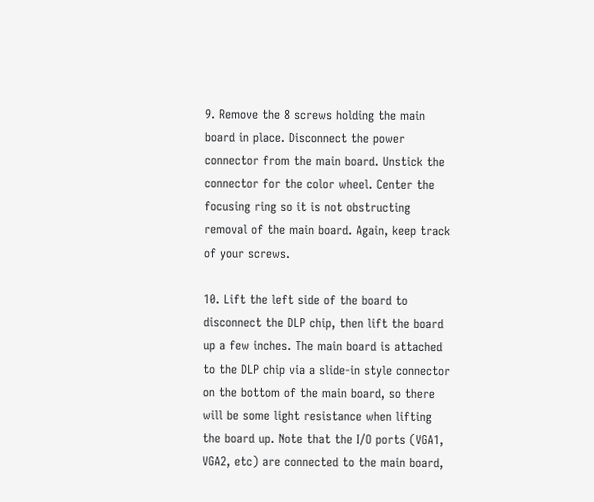9. Remove the 8 screws holding the main board in place. Disconnect the power connector from the main board. Unstick the connector for the color wheel. Center the focusing ring so it is not obstructing removal of the main board. Again, keep track of your screws.

10. Lift the left side of the board to disconnect the DLP chip, then lift the board up a few inches. The main board is attached to the DLP chip via a slide-in style connector on the bottom of the main board, so there will be some light resistance when lifting the board up. Note that the I/O ports (VGA1, VGA2, etc) are connected to the main board,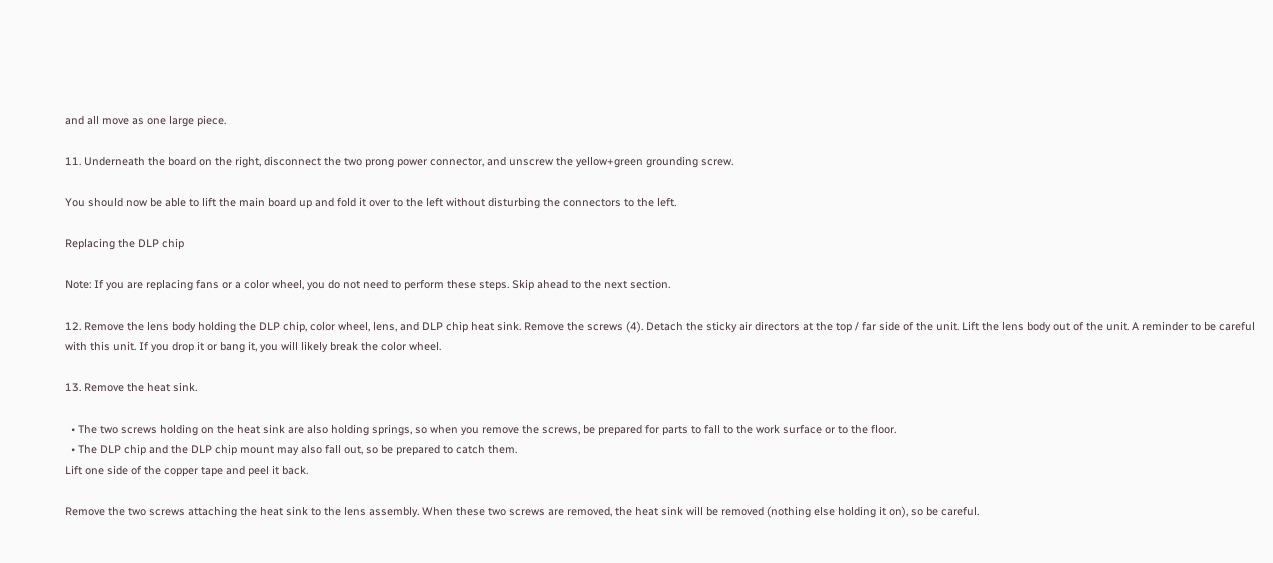and all move as one large piece.

11. Underneath the board on the right, disconnect the two prong power connector, and unscrew the yellow+green grounding screw.

You should now be able to lift the main board up and fold it over to the left without disturbing the connectors to the left.

Replacing the DLP chip

Note: If you are replacing fans or a color wheel, you do not need to perform these steps. Skip ahead to the next section.

12. Remove the lens body holding the DLP chip, color wheel, lens, and DLP chip heat sink. Remove the screws (4). Detach the sticky air directors at the top / far side of the unit. Lift the lens body out of the unit. A reminder to be careful with this unit. If you drop it or bang it, you will likely break the color wheel.

13. Remove the heat sink.

  • The two screws holding on the heat sink are also holding springs, so when you remove the screws, be prepared for parts to fall to the work surface or to the floor.
  • The DLP chip and the DLP chip mount may also fall out, so be prepared to catch them.
Lift one side of the copper tape and peel it back.

Remove the two screws attaching the heat sink to the lens assembly. When these two screws are removed, the heat sink will be removed (nothing else holding it on), so be careful.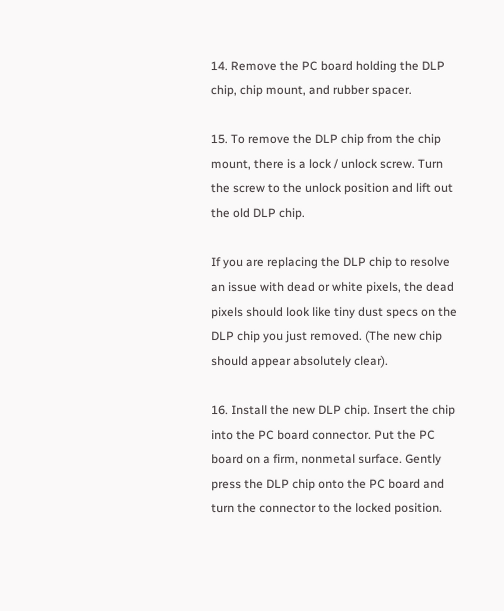14. Remove the PC board holding the DLP chip, chip mount, and rubber spacer.

15. To remove the DLP chip from the chip mount, there is a lock / unlock screw. Turn the screw to the unlock position and lift out the old DLP chip.

If you are replacing the DLP chip to resolve an issue with dead or white pixels, the dead pixels should look like tiny dust specs on the DLP chip you just removed. (The new chip should appear absolutely clear).

16. Install the new DLP chip. Insert the chip into the PC board connector. Put the PC board on a firm, nonmetal surface. Gently press the DLP chip onto the PC board and turn the connector to the locked position.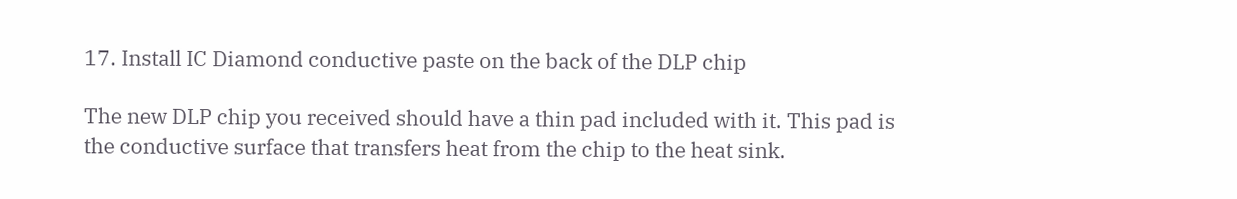17. Install IC Diamond conductive paste on the back of the DLP chip

The new DLP chip you received should have a thin pad included with it. This pad is the conductive surface that transfers heat from the chip to the heat sink.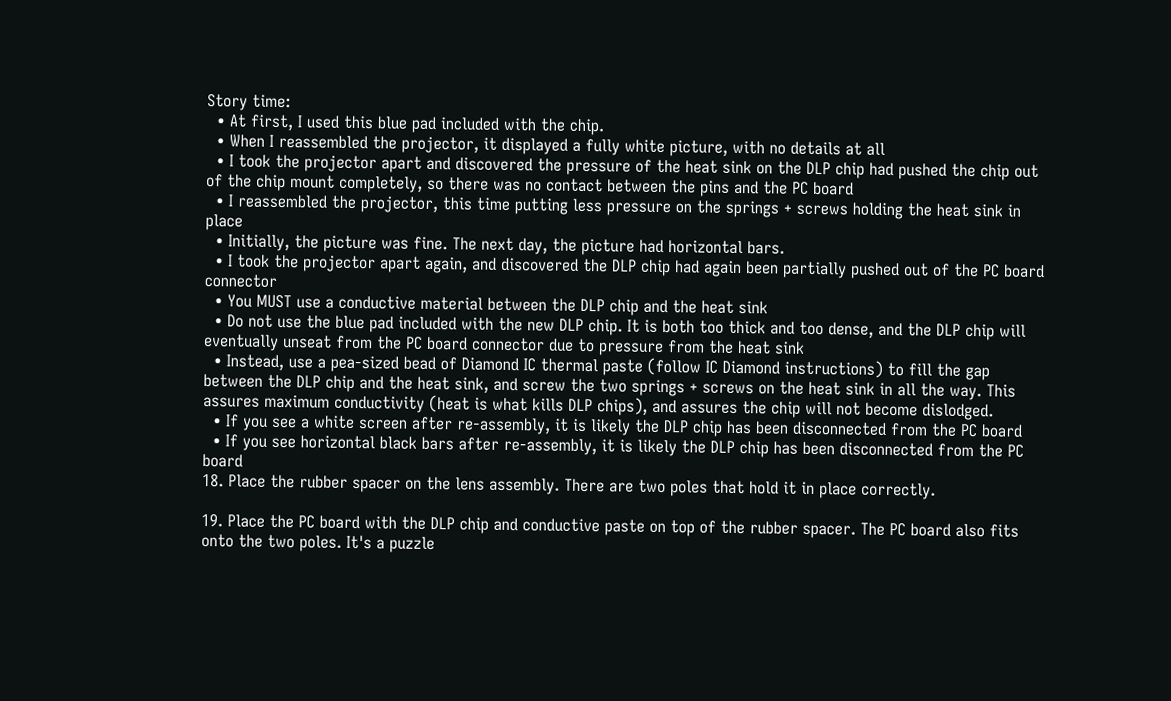Story time:
  • At first, I used this blue pad included with the chip.
  • When I reassembled the projector, it displayed a fully white picture, with no details at all
  • I took the projector apart and discovered the pressure of the heat sink on the DLP chip had pushed the chip out of the chip mount completely, so there was no contact between the pins and the PC board
  • I reassembled the projector, this time putting less pressure on the springs + screws holding the heat sink in place
  • Initially, the picture was fine. The next day, the picture had horizontal bars.
  • I took the projector apart again, and discovered the DLP chip had again been partially pushed out of the PC board connector
  • You MUST use a conductive material between the DLP chip and the heat sink
  • Do not use the blue pad included with the new DLP chip. It is both too thick and too dense, and the DLP chip will eventually unseat from the PC board connector due to pressure from the heat sink
  • Instead, use a pea-sized bead of Diamond IC thermal paste (follow IC Diamond instructions) to fill the gap between the DLP chip and the heat sink, and screw the two springs + screws on the heat sink in all the way. This assures maximum conductivity (heat is what kills DLP chips), and assures the chip will not become dislodged.
  • If you see a white screen after re-assembly, it is likely the DLP chip has been disconnected from the PC board
  • If you see horizontal black bars after re-assembly, it is likely the DLP chip has been disconnected from the PC board
18. Place the rubber spacer on the lens assembly. There are two poles that hold it in place correctly.

19. Place the PC board with the DLP chip and conductive paste on top of the rubber spacer. The PC board also fits onto the two poles. It's a puzzle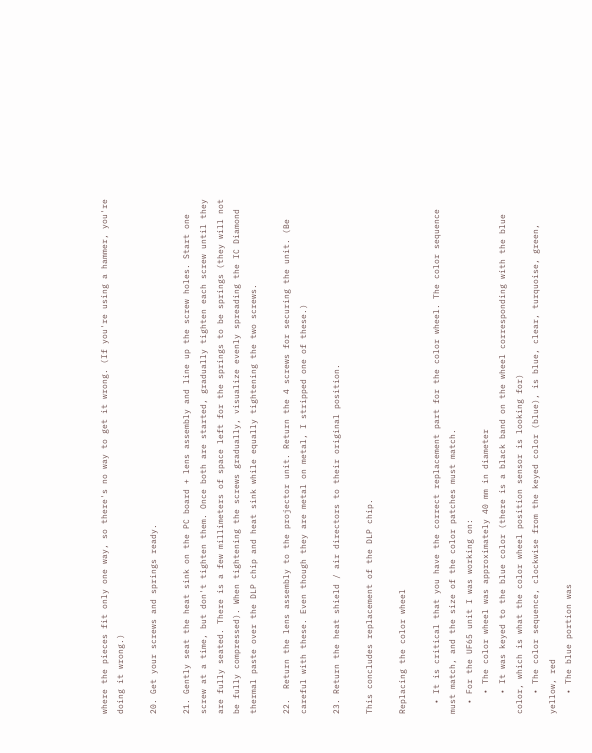where the pieces fit only one way, so there's no way to get it wrong. (If you're using a hammer, you're doing it wrong.)

20. Get your screws and springs ready.

21. Gently seat the heat sink on the PC board + lens assembly and line up the screw holes. Start one screw at a time, but don't tighten them. Once both are started, gradually tighten each screw until they are fully seated. There is a few millimeters of space left for the springs to be springs (they will not be fully compressed). When tightening the screws gradually, visualize evenly spreading the IC Diamond thermal paste over the DLP chip and heat sink while equally tightening the two screws.

22.  Return the lens assembly to the projector unit. Return the 4 screws for securing the unit. (Be careful with these. Even though they are metal on metal, I stripped one of these.)

23. Return the heat shield / air directors to their original position.

This concludes replacement of the DLP chip.

Replacing the color wheel

  • It is critical that you have the correct replacement part for the color wheel. The color sequence must match, and the size of the color patches must match.
  • For the UF65 unit I was working on:
    • The color wheel was approximately 40 mm in diameter
    • It was keyed to the blue color (there is a black band on the wheel corresponding with the blue color, which is what the color wheel position sensor is looking for)
    • The color sequence, clockwise from the keyed color (blue), is blue, clear, turquoise, green, yellow, red
    • The blue portion was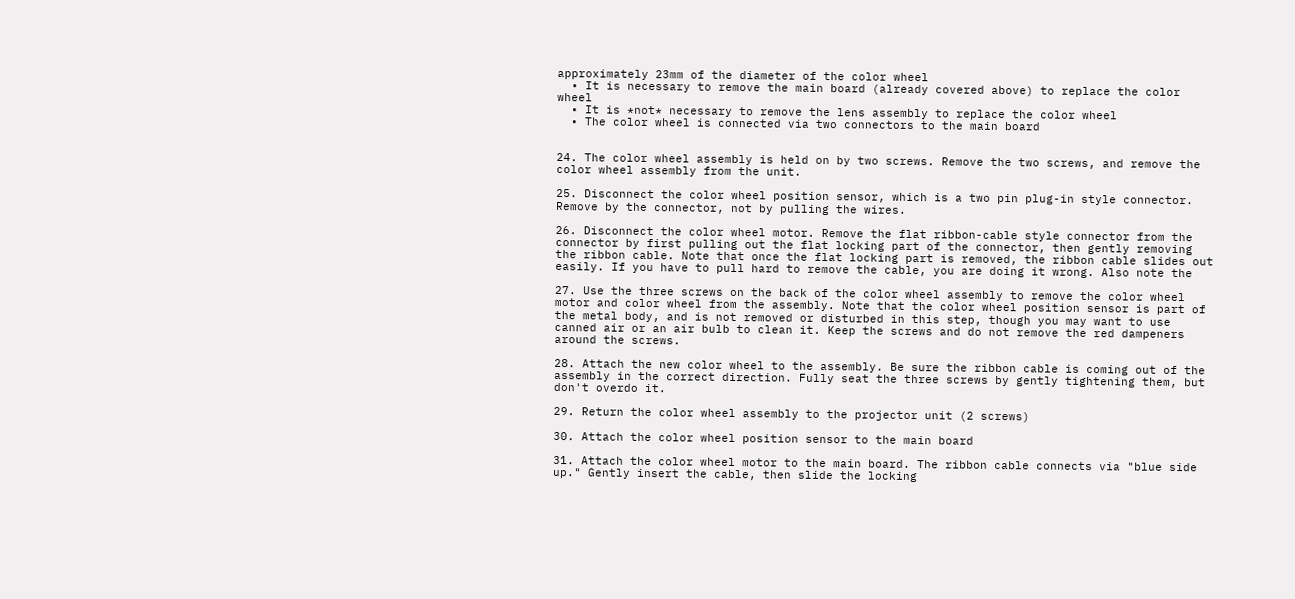approximately 23mm of the diameter of the color wheel
  • It is necessary to remove the main board (already covered above) to replace the color wheel
  • It is *not* necessary to remove the lens assembly to replace the color wheel
  • The color wheel is connected via two connectors to the main board


24. The color wheel assembly is held on by two screws. Remove the two screws, and remove the color wheel assembly from the unit.

25. Disconnect the color wheel position sensor, which is a two pin plug-in style connector. Remove by the connector, not by pulling the wires.

26. Disconnect the color wheel motor. Remove the flat ribbon-cable style connector from the connector by first pulling out the flat locking part of the connector, then gently removing the ribbon cable. Note that once the flat locking part is removed, the ribbon cable slides out easily. If you have to pull hard to remove the cable, you are doing it wrong. Also note the

27. Use the three screws on the back of the color wheel assembly to remove the color wheel motor and color wheel from the assembly. Note that the color wheel position sensor is part of the metal body, and is not removed or disturbed in this step, though you may want to use canned air or an air bulb to clean it. Keep the screws and do not remove the red dampeners around the screws.

28. Attach the new color wheel to the assembly. Be sure the ribbon cable is coming out of the assembly in the correct direction. Fully seat the three screws by gently tightening them, but don't overdo it.

29. Return the color wheel assembly to the projector unit (2 screws)

30. Attach the color wheel position sensor to the main board

31. Attach the color wheel motor to the main board. The ribbon cable connects via "blue side up." Gently insert the cable, then slide the locking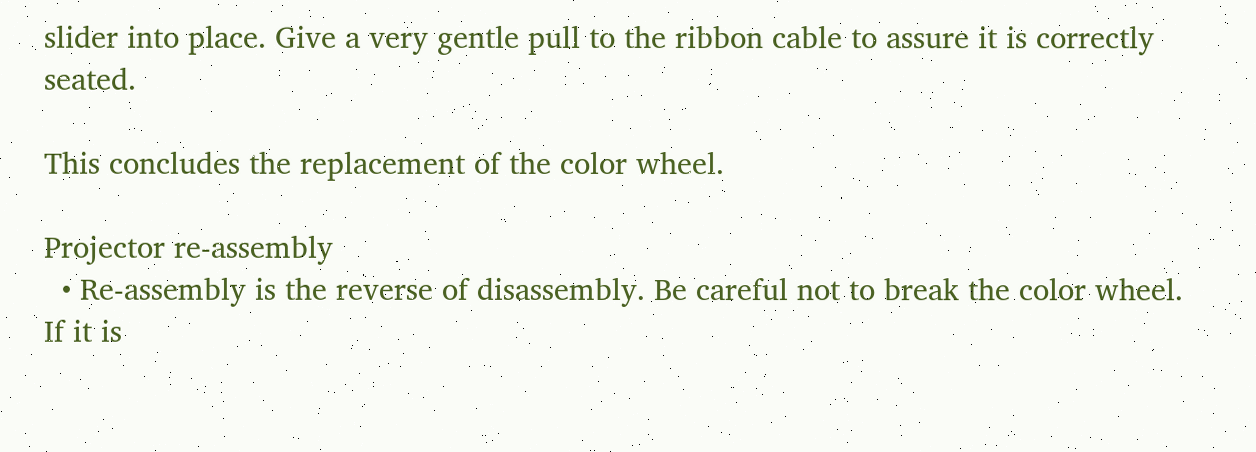slider into place. Give a very gentle pull to the ribbon cable to assure it is correctly seated.

This concludes the replacement of the color wheel.

Projector re-assembly
  • Re-assembly is the reverse of disassembly. Be careful not to break the color wheel. If it is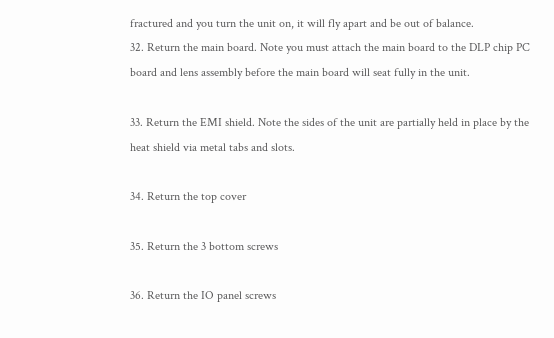fractured and you turn the unit on, it will fly apart and be out of balance.
32. Return the main board. Note you must attach the main board to the DLP chip PC board and lens assembly before the main board will seat fully in the unit.

33. Return the EMI shield. Note the sides of the unit are partially held in place by the heat shield via metal tabs and slots.

34. Return the top cover

35. Return the 3 bottom screws

36. Return the IO panel screws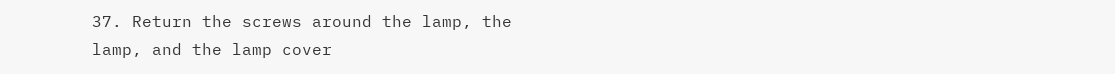37. Return the screws around the lamp, the lamp, and the lamp cover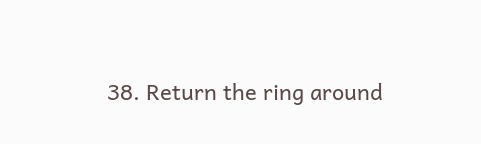38. Return the ring around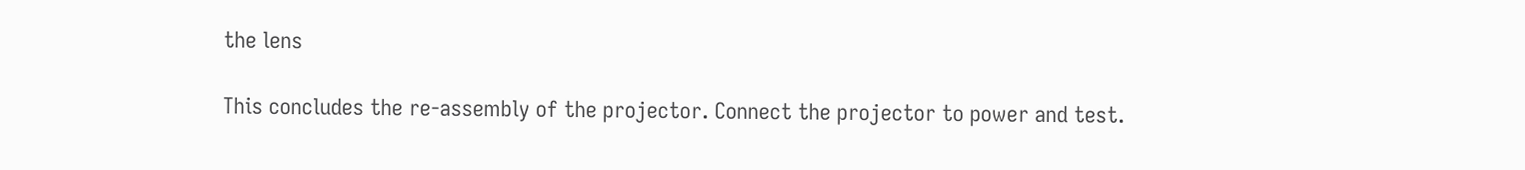the lens

This concludes the re-assembly of the projector. Connect the projector to power and test.